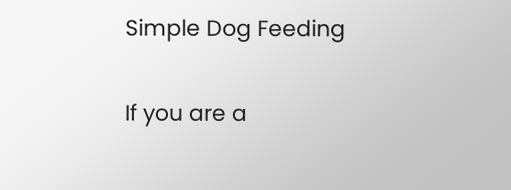Simple Dog Feeding

If you are a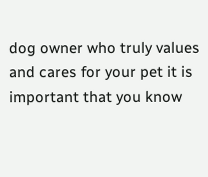dog owner who truly values and cares for your pet it is important that you know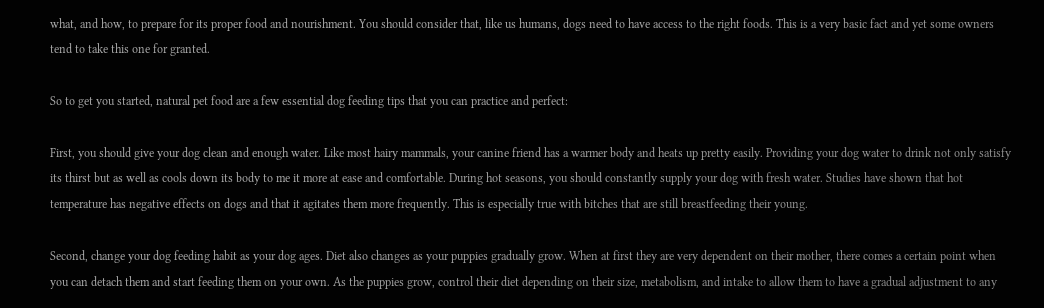what, and how, to prepare for its proper food and nourishment. You should consider that, like us humans, dogs need to have access to the right foods. This is a very basic fact and yet some owners tend to take this one for granted.

So to get you started, natural pet food are a few essential dog feeding tips that you can practice and perfect:

First, you should give your dog clean and enough water. Like most hairy mammals, your canine friend has a warmer body and heats up pretty easily. Providing your dog water to drink not only satisfy its thirst but as well as cools down its body to me it more at ease and comfortable. During hot seasons, you should constantly supply your dog with fresh water. Studies have shown that hot temperature has negative effects on dogs and that it agitates them more frequently. This is especially true with bitches that are still breastfeeding their young.

Second, change your dog feeding habit as your dog ages. Diet also changes as your puppies gradually grow. When at first they are very dependent on their mother, there comes a certain point when you can detach them and start feeding them on your own. As the puppies grow, control their diet depending on their size, metabolism, and intake to allow them to have a gradual adjustment to any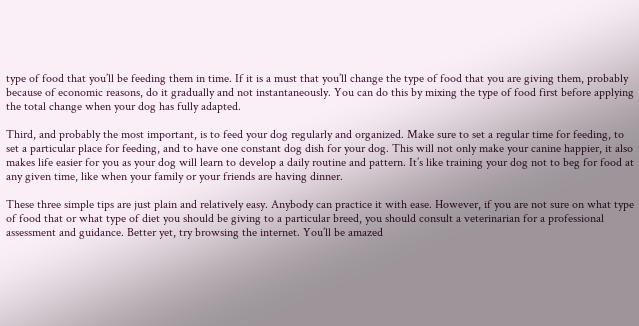type of food that you’ll be feeding them in time. If it is a must that you’ll change the type of food that you are giving them, probably because of economic reasons, do it gradually and not instantaneously. You can do this by mixing the type of food first before applying the total change when your dog has fully adapted.

Third, and probably the most important, is to feed your dog regularly and organized. Make sure to set a regular time for feeding, to set a particular place for feeding, and to have one constant dog dish for your dog. This will not only make your canine happier, it also makes life easier for you as your dog will learn to develop a daily routine and pattern. It’s like training your dog not to beg for food at any given time, like when your family or your friends are having dinner.

These three simple tips are just plain and relatively easy. Anybody can practice it with ease. However, if you are not sure on what type of food that or what type of diet you should be giving to a particular breed, you should consult a veterinarian for a professional assessment and guidance. Better yet, try browsing the internet. You’ll be amazed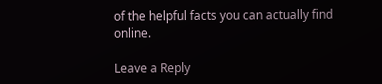of the helpful facts you can actually find online.

Leave a Reply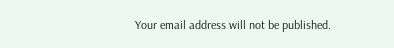Your email address will not be published.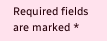Required fields are marked *